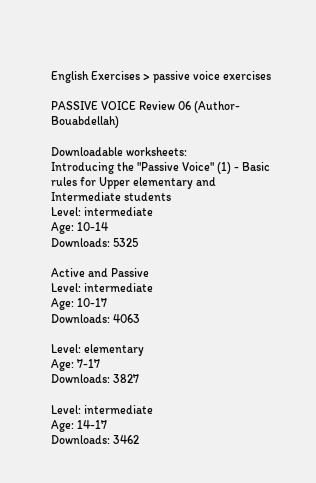English Exercises > passive voice exercises

PASSIVE VOICE Review 06 (Author-Bouabdellah)

Downloadable worksheets:
Introducing the "Passive Voice" (1) - Basic rules for Upper elementary and Intermediate students
Level: intermediate
Age: 10-14
Downloads: 5325

Active and Passive
Level: intermediate
Age: 10-17
Downloads: 4063

Level: elementary
Age: 7-17
Downloads: 3827

Level: intermediate
Age: 14-17
Downloads: 3462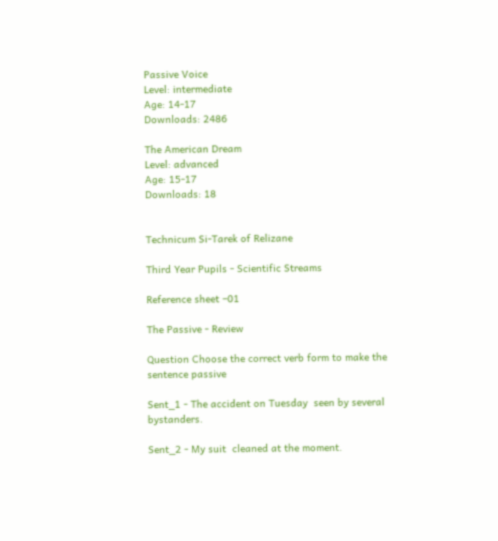Passive Voice
Level: intermediate
Age: 14-17
Downloads: 2486

The American Dream
Level: advanced
Age: 15-17
Downloads: 18


Technicum Si-Tarek of Relizane

Third Year Pupils - Scientific Streams

Reference sheet –01

The Passive - Review

Question Choose the correct verb form to make the sentence passive

Sent_1 - The accident on Tuesday  seen by several bystanders.

Sent_2 - My suit  cleaned at the moment.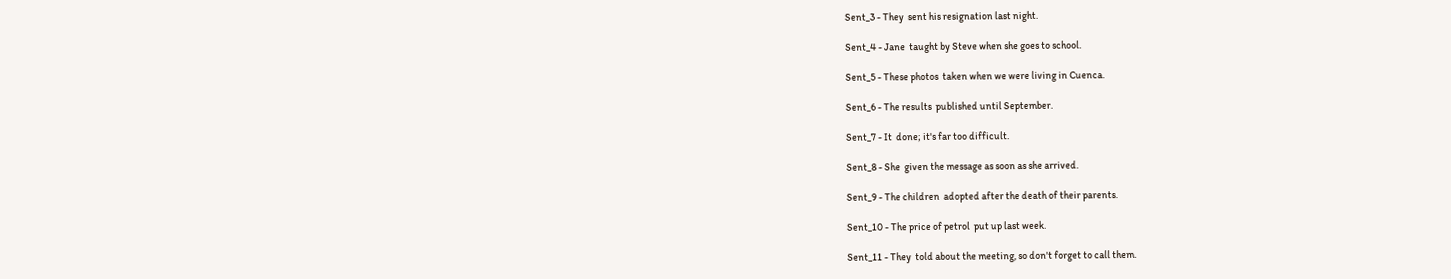Sent_3 - They  sent his resignation last night.

Sent_4 - Jane  taught by Steve when she goes to school.

Sent_5 - These photos  taken when we were living in Cuenca.

Sent_6 - The results  published until September.

Sent_7 - It  done; it's far too difficult.

Sent_8 - She  given the message as soon as she arrived.

Sent_9 - The children  adopted after the death of their parents.

Sent_10 - The price of petrol  put up last week.

Sent_11 - They  told about the meeting, so don't forget to call them.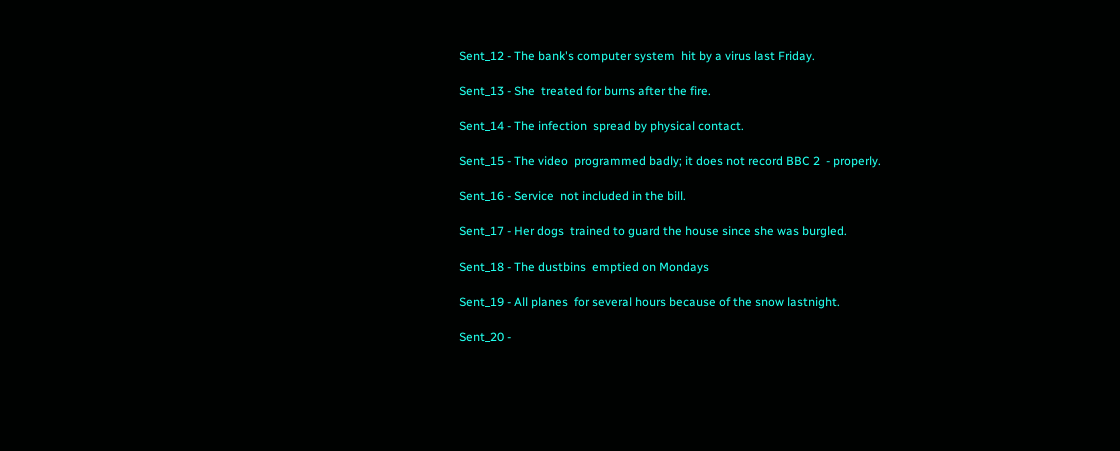Sent_12 - The bank's computer system  hit by a virus last Friday.

Sent_13 - She  treated for burns after the fire.

Sent_14 - The infection  spread by physical contact.

Sent_15 - The video  programmed badly; it does not record BBC 2  - properly.

Sent_16 - Service  not included in the bill.

Sent_17 - Her dogs  trained to guard the house since she was burgled.

Sent_18 - The dustbins  emptied on Mondays

Sent_19 - All planes  for several hours because of the snow lastnight.

Sent_20 -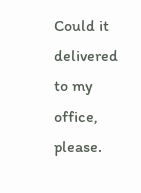Could it  delivered to my office, please.